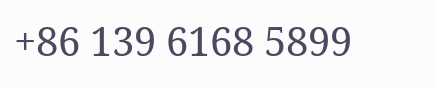+86 139 6168 5899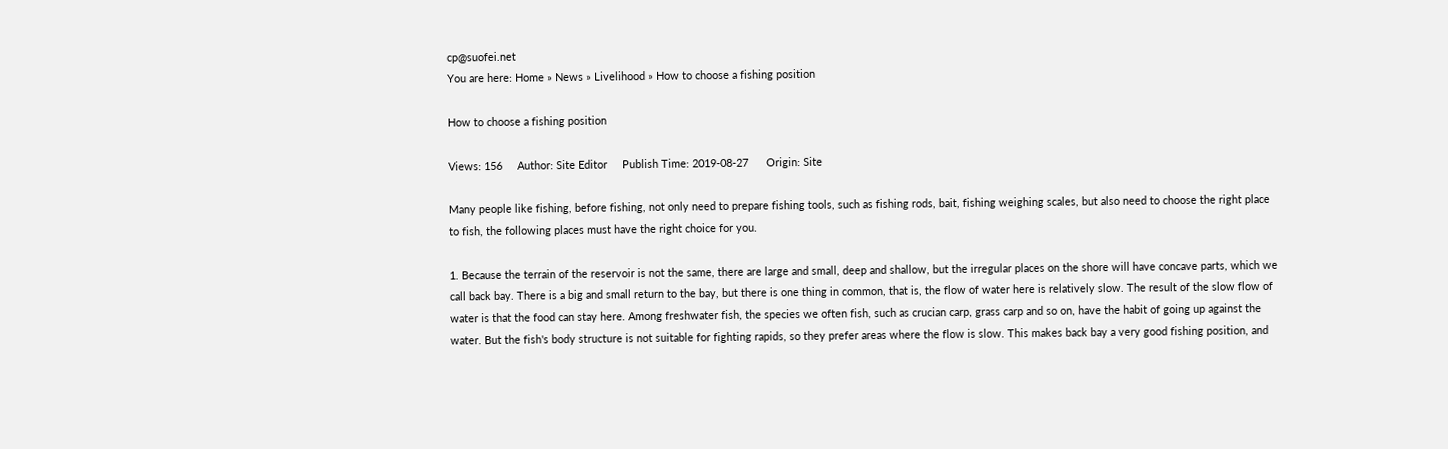cp@suofei.net
You are here: Home » News » Livelihood » How to choose a fishing position

How to choose a fishing position

Views: 156     Author: Site Editor     Publish Time: 2019-08-27      Origin: Site

Many people like fishing, before fishing, not only need to prepare fishing tools, such as fishing rods, bait, fishing weighing scales, but also need to choose the right place to fish, the following places must have the right choice for you.

1. Because the terrain of the reservoir is not the same, there are large and small, deep and shallow, but the irregular places on the shore will have concave parts, which we call back bay. There is a big and small return to the bay, but there is one thing in common, that is, the flow of water here is relatively slow. The result of the slow flow of water is that the food can stay here. Among freshwater fish, the species we often fish, such as crucian carp, grass carp and so on, have the habit of going up against the water. But the fish's body structure is not suitable for fighting rapids, so they prefer areas where the flow is slow. This makes back bay a very good fishing position, and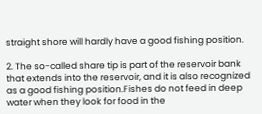straight shore will hardly have a good fishing position.

2. The so-called share tip is part of the reservoir bank that extends into the reservoir, and it is also recognized as a good fishing position.Fishes do not feed in deep water when they look for food in the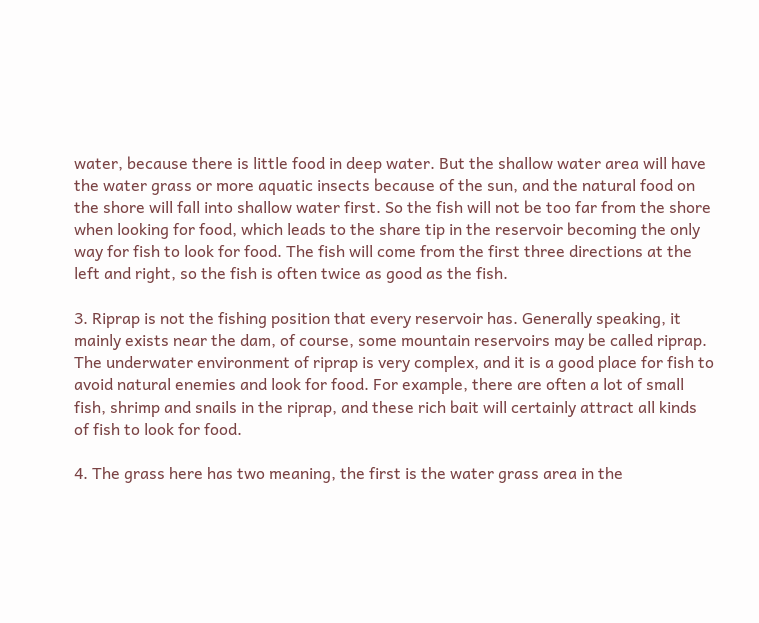water, because there is little food in deep water. But the shallow water area will have the water grass or more aquatic insects because of the sun, and the natural food on the shore will fall into shallow water first. So the fish will not be too far from the shore when looking for food, which leads to the share tip in the reservoir becoming the only way for fish to look for food. The fish will come from the first three directions at the left and right, so the fish is often twice as good as the fish.

3. Riprap is not the fishing position that every reservoir has. Generally speaking, it mainly exists near the dam, of course, some mountain reservoirs may be called riprap. The underwater environment of riprap is very complex, and it is a good place for fish to avoid natural enemies and look for food. For example, there are often a lot of small fish, shrimp and snails in the riprap, and these rich bait will certainly attract all kinds of fish to look for food.

4. The grass here has two meaning, the first is the water grass area in the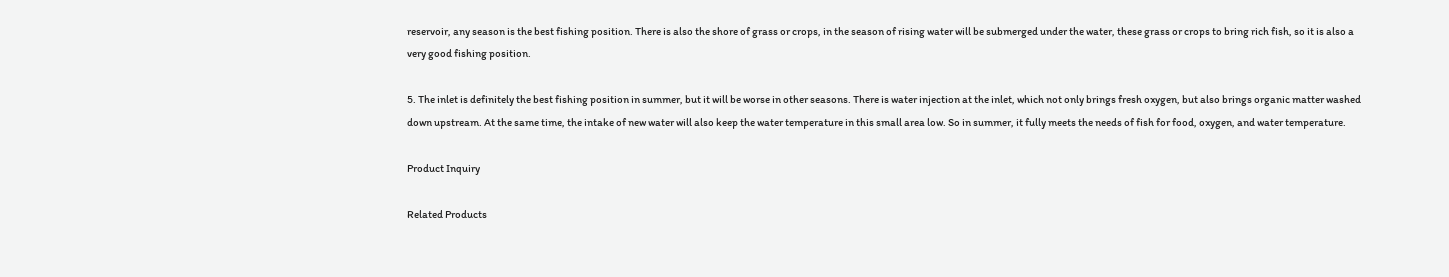reservoir, any season is the best fishing position. There is also the shore of grass or crops, in the season of rising water will be submerged under the water, these grass or crops to bring rich fish, so it is also a very good fishing position.

5. The inlet is definitely the best fishing position in summer, but it will be worse in other seasons. There is water injection at the inlet, which not only brings fresh oxygen, but also brings organic matter washed down upstream. At the same time, the intake of new water will also keep the water temperature in this small area low. So in summer, it fully meets the needs of fish for food, oxygen, and water temperature.

Product Inquiry

Related Products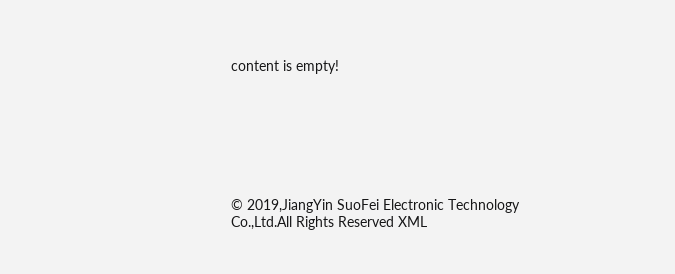content is empty!







© 2019,JiangYin SuoFei Electronic Technology Co.,Ltd.All Rights Reserved XML